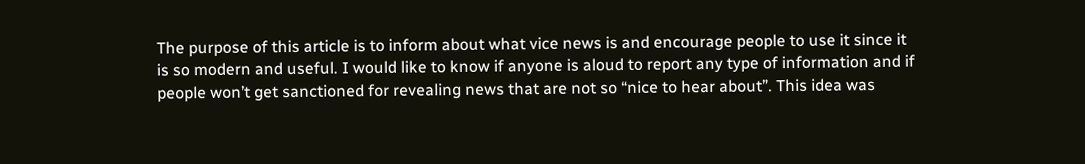The purpose of this article is to inform about what vice news is and encourage people to use it since it is so modern and useful. I would like to know if anyone is aloud to report any type of information and if people won’t get sanctioned for revealing news that are not so “nice to hear about”. This idea was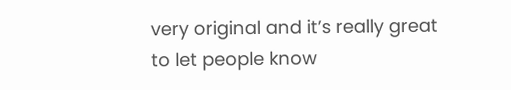very original and it’s really great to let people know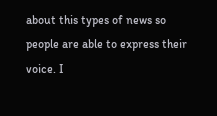about this types of news so people are able to express their voice. I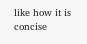like how it is concise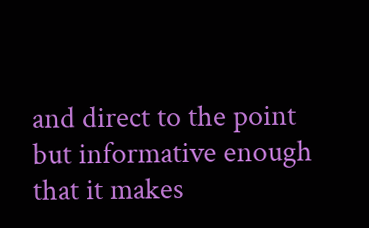and direct to the point but informative enough that it makes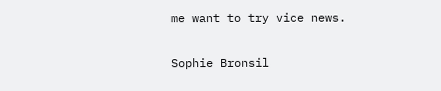me want to try vice news.

Sophie Bronsil